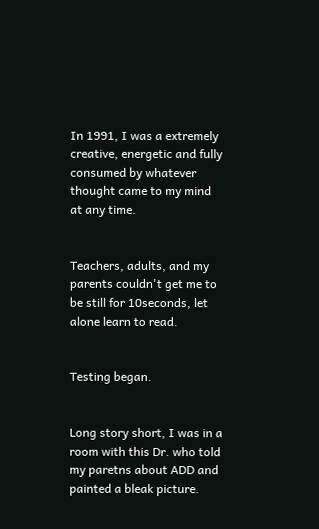In 1991, I was a extremely creative, energetic and fully consumed by whatever thought came to my mind at any time.


Teachers, adults, and my parents couldn't get me to be still for 10seconds, let alone learn to read.


Testing began.


Long story short, I was in a room with this Dr. who told my paretns about ADD and painted a bleak picture.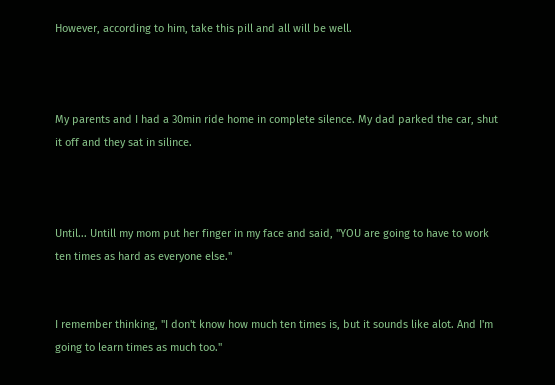However, according to him, take this pill and all will be well.



My parents and I had a 30min ride home in complete silence. My dad parked the car, shut it off and they sat in silince.



Until... Untill my mom put her finger in my face and said, "YOU are going to have to work ten times as hard as everyone else."


I remember thinking, "I don't know how much ten times is, but it sounds like alot. And I'm going to learn times as much too."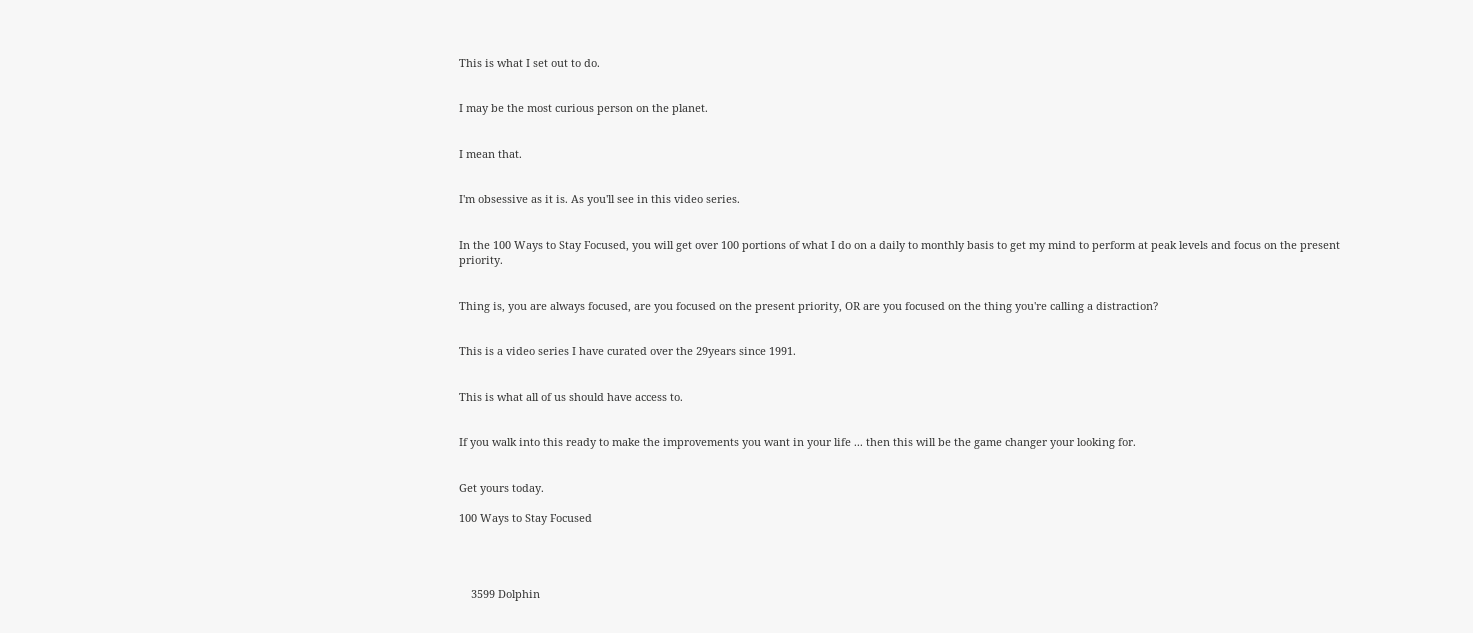This is what I set out to do.


I may be the most curious person on the planet.


I mean that.


I'm obsessive as it is. As you'll see in this video series.


In the 100 Ways to Stay Focused, you will get over 100 portions of what I do on a daily to monthly basis to get my mind to perform at peak levels and focus on the present priority.


Thing is, you are always focused, are you focused on the present priority, OR are you focused on the thing you're calling a distraction?


This is a video series I have curated over the 29years since 1991.


This is what all of us should have access to.


If you walk into this ready to make the improvements you want in your life ... then this will be the game changer your looking for.


Get yours today.

100 Ways to Stay Focused




    3599 Dolphin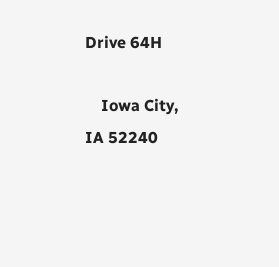Drive 64H

    Iowa City, IA 52240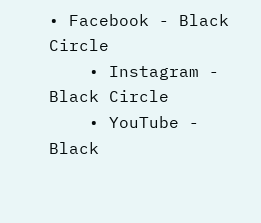• Facebook - Black Circle
    • Instagram - Black Circle
    • YouTube - Black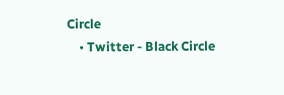Circle
    • Twitter - Black Circle